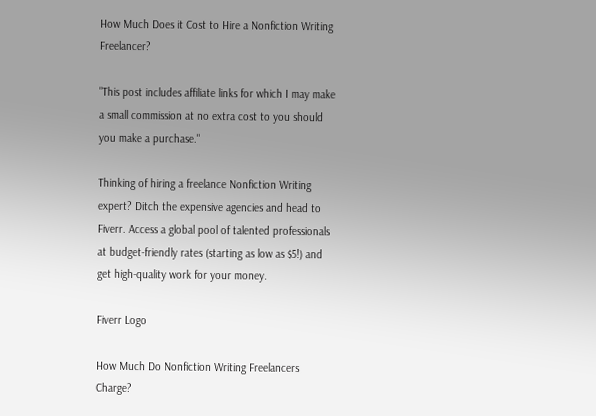How Much Does it Cost to Hire a Nonfiction Writing Freelancer?

"This post includes affiliate links for which I may make a small commission at no extra cost to you should you make a purchase."

Thinking of hiring a freelance Nonfiction Writing expert? Ditch the expensive agencies and head to Fiverr. Access a global pool of talented professionals at budget-friendly rates (starting as low as $5!) and get high-quality work for your money.

Fiverr Logo

How Much Do Nonfiction Writing Freelancers Charge?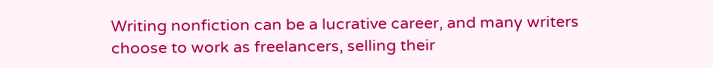Writing nonfiction can be a lucrative career, and many writers choose to work as freelancers, selling their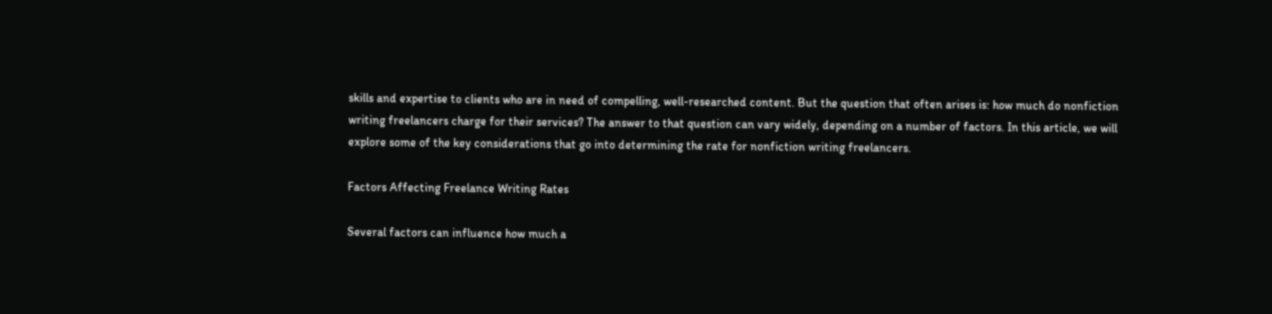skills and expertise to clients who are in need of compelling, well-researched content. But the question that often arises is: how much do nonfiction writing freelancers charge for their services? The answer to that question can vary widely, depending on a number of factors. In this article, we will explore some of the key considerations that go into determining the rate for nonfiction writing freelancers.

Factors Affecting Freelance Writing Rates

Several factors can influence how much a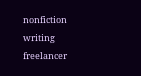nonfiction writing freelancer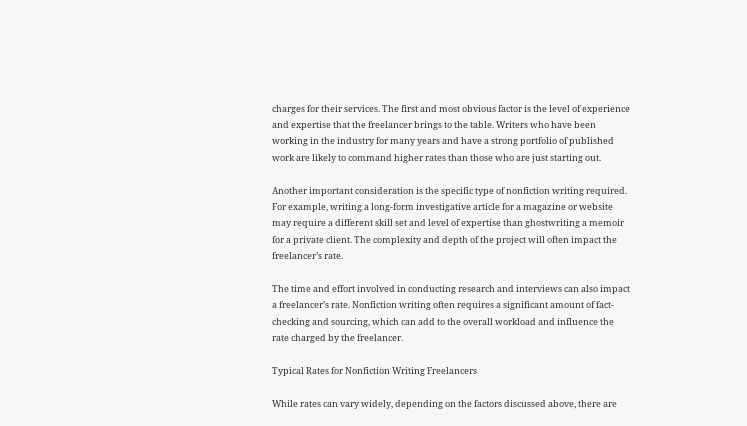charges for their services. The first and most obvious factor is the level of experience and expertise that the freelancer brings to the table. Writers who have been working in the industry for many years and have a strong portfolio of published work are likely to command higher rates than those who are just starting out.

Another important consideration is the specific type of nonfiction writing required. For example, writing a long-form investigative article for a magazine or website may require a different skill set and level of expertise than ghostwriting a memoir for a private client. The complexity and depth of the project will often impact the freelancer’s rate.

The time and effort involved in conducting research and interviews can also impact a freelancer’s rate. Nonfiction writing often requires a significant amount of fact-checking and sourcing, which can add to the overall workload and influence the rate charged by the freelancer.

Typical Rates for Nonfiction Writing Freelancers

While rates can vary widely, depending on the factors discussed above, there are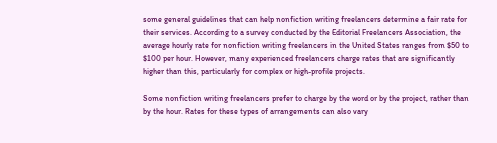some general guidelines that can help nonfiction writing freelancers determine a fair rate for their services. According to a survey conducted by the Editorial Freelancers Association, the average hourly rate for nonfiction writing freelancers in the United States ranges from $50 to $100 per hour. However, many experienced freelancers charge rates that are significantly higher than this, particularly for complex or high-profile projects.

Some nonfiction writing freelancers prefer to charge by the word or by the project, rather than by the hour. Rates for these types of arrangements can also vary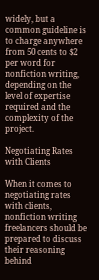widely, but a common guideline is to charge anywhere from 50 cents to $2 per word for nonfiction writing, depending on the level of expertise required and the complexity of the project.

Negotiating Rates with Clients

When it comes to negotiating rates with clients, nonfiction writing freelancers should be prepared to discuss their reasoning behind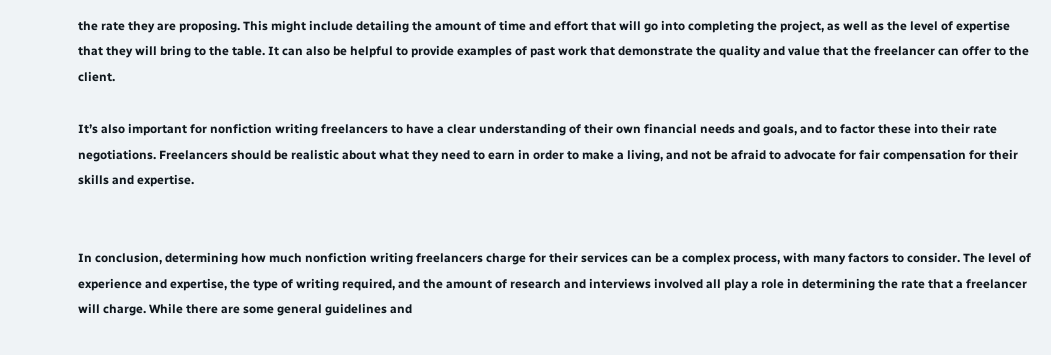the rate they are proposing. This might include detailing the amount of time and effort that will go into completing the project, as well as the level of expertise that they will bring to the table. It can also be helpful to provide examples of past work that demonstrate the quality and value that the freelancer can offer to the client.

It’s also important for nonfiction writing freelancers to have a clear understanding of their own financial needs and goals, and to factor these into their rate negotiations. Freelancers should be realistic about what they need to earn in order to make a living, and not be afraid to advocate for fair compensation for their skills and expertise.


In conclusion, determining how much nonfiction writing freelancers charge for their services can be a complex process, with many factors to consider. The level of experience and expertise, the type of writing required, and the amount of research and interviews involved all play a role in determining the rate that a freelancer will charge. While there are some general guidelines and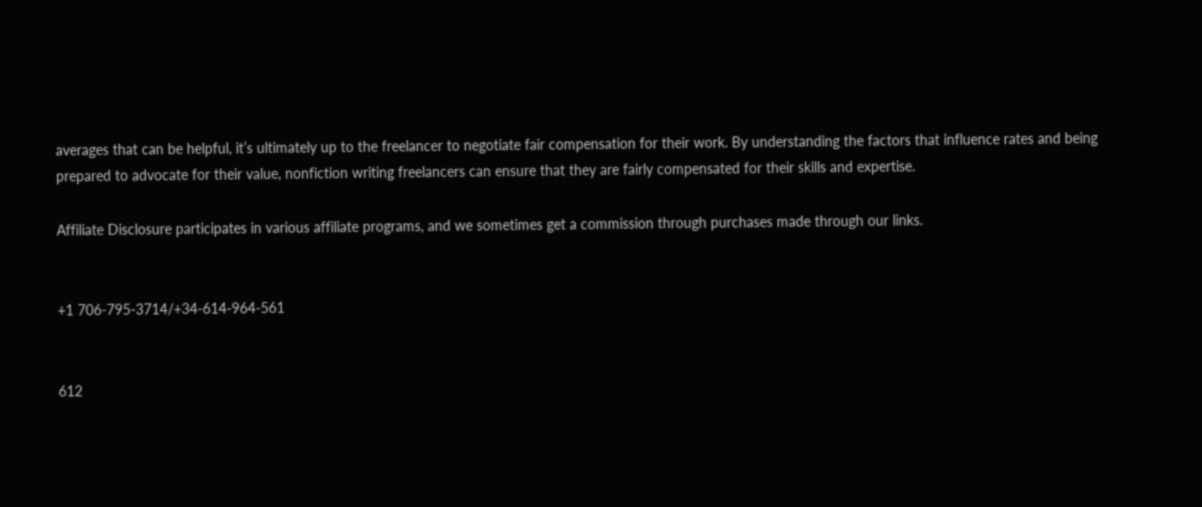averages that can be helpful, it’s ultimately up to the freelancer to negotiate fair compensation for their work. By understanding the factors that influence rates and being prepared to advocate for their value, nonfiction writing freelancers can ensure that they are fairly compensated for their skills and expertise.

Affiliate Disclosure participates in various affiliate programs, and we sometimes get a commission through purchases made through our links.


+1 706-795-3714/+34-614-964-561


612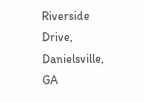Riverside Drive, Danielsville, GA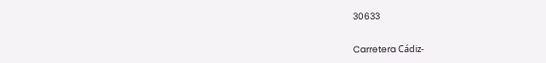30633


Carretera Cádiz-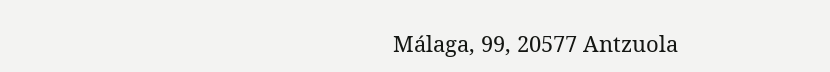Málaga, 99, 20577 Antzuola